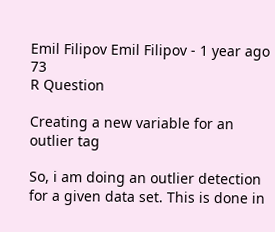Emil Filipov Emil Filipov - 1 year ago 73
R Question

Creating a new variable for an outlier tag

So, i am doing an outlier detection for a given data set. This is done in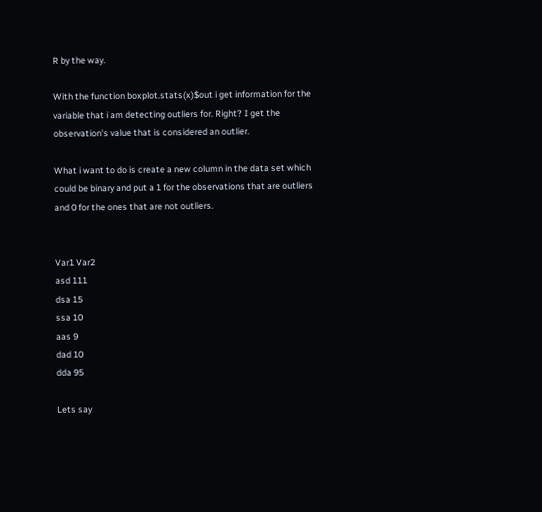R by the way.

With the function boxplot.stats(x)$out i get information for the variable that i am detecting outliers for. Right? I get the observation's value that is considered an outlier.

What i want to do is create a new column in the data set which could be binary and put a 1 for the observations that are outliers and 0 for the ones that are not outliers.


Var1 Var2
asd 111
dsa 15
ssa 10
aas 9
dad 10
dda 95

Lets say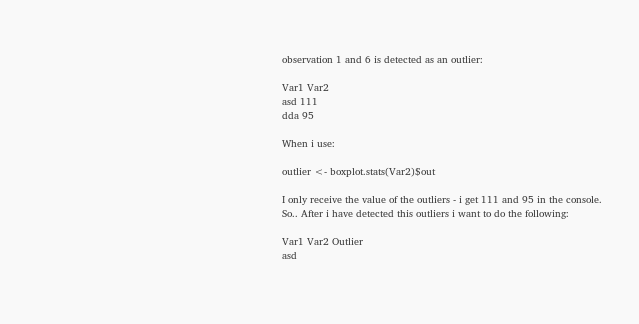observation 1 and 6 is detected as an outlier:

Var1 Var2
asd 111
dda 95

When i use:

outlier <- boxplot.stats(Var2)$out

I only receive the value of the outliers - i get 111 and 95 in the console.
So.. After i have detected this outliers i want to do the following:

Var1 Var2 Outlier
asd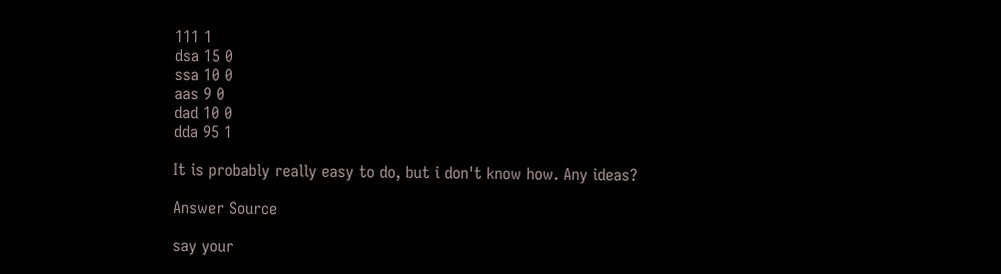111 1
dsa 15 0
ssa 10 0
aas 9 0
dad 10 0
dda 95 1

It is probably really easy to do, but i don't know how. Any ideas?

Answer Source

say your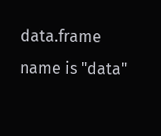data.frame name is "data"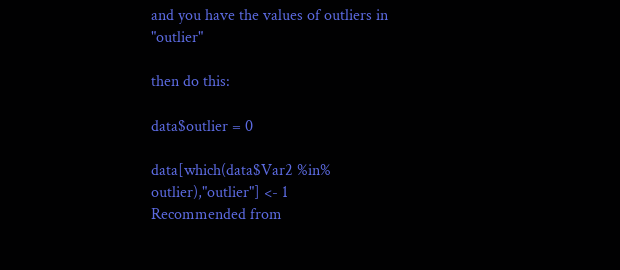and you have the values of outliers in "outlier"

then do this:

data$outlier = 0

data[which(data$Var2 %in% outlier),"outlier"] <- 1
Recommended from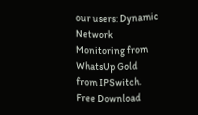our users: Dynamic Network Monitoring from WhatsUp Gold from IPSwitch. Free Download